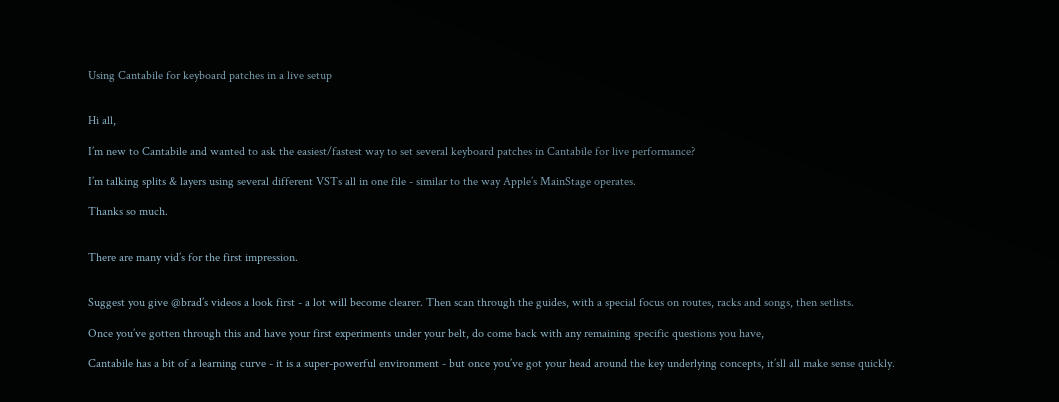Using Cantabile for keyboard patches in a live setup


Hi all,

I’m new to Cantabile and wanted to ask the easiest/fastest way to set several keyboard patches in Cantabile for live performance?

I’m talking splits & layers using several different VSTs all in one file - similar to the way Apple’s MainStage operates.

Thanks so much.


There are many vid’s for the first impression.


Suggest you give @brad’s videos a look first - a lot will become clearer. Then scan through the guides, with a special focus on routes, racks and songs, then setlists.

Once you’ve gotten through this and have your first experiments under your belt, do come back with any remaining specific questions you have,

Cantabile has a bit of a learning curve - it is a super-powerful environment - but once you’ve got your head around the key underlying concepts, it’sll all make sense quickly.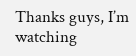Thanks guys, I’m watching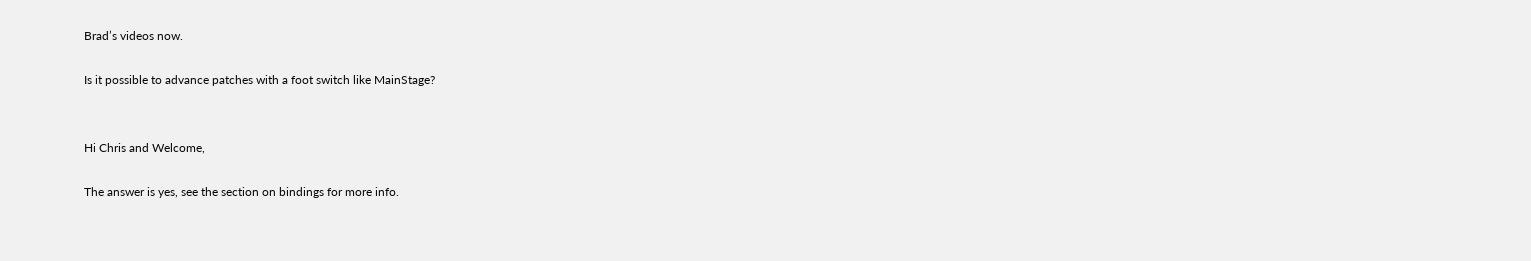Brad’s videos now.

Is it possible to advance patches with a foot switch like MainStage?


Hi Chris and Welcome,

The answer is yes, see the section on bindings for more info.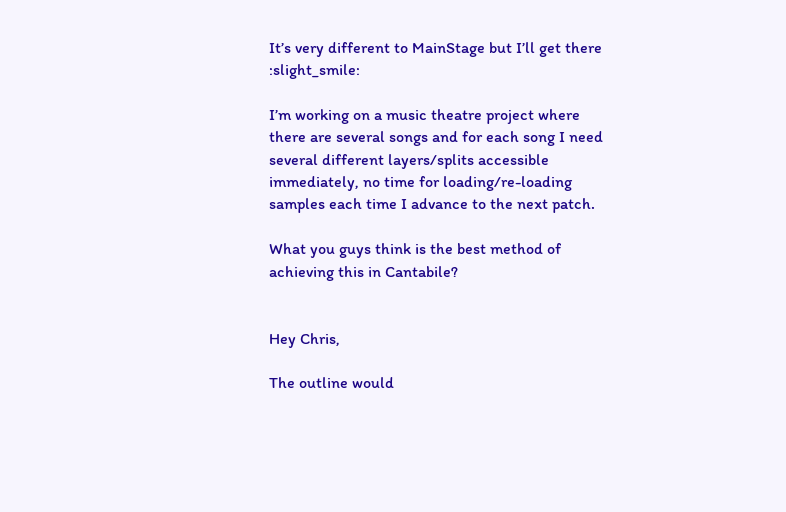It’s very different to MainStage but I’ll get there :slight_smile:

I’m working on a music theatre project where there are several songs and for each song I need several different layers/splits accessible immediately, no time for loading/re-loading samples each time I advance to the next patch.

What you guys think is the best method of achieving this in Cantabile?


Hey Chris,

The outline would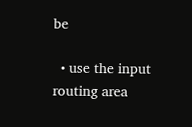be

  • use the input routing area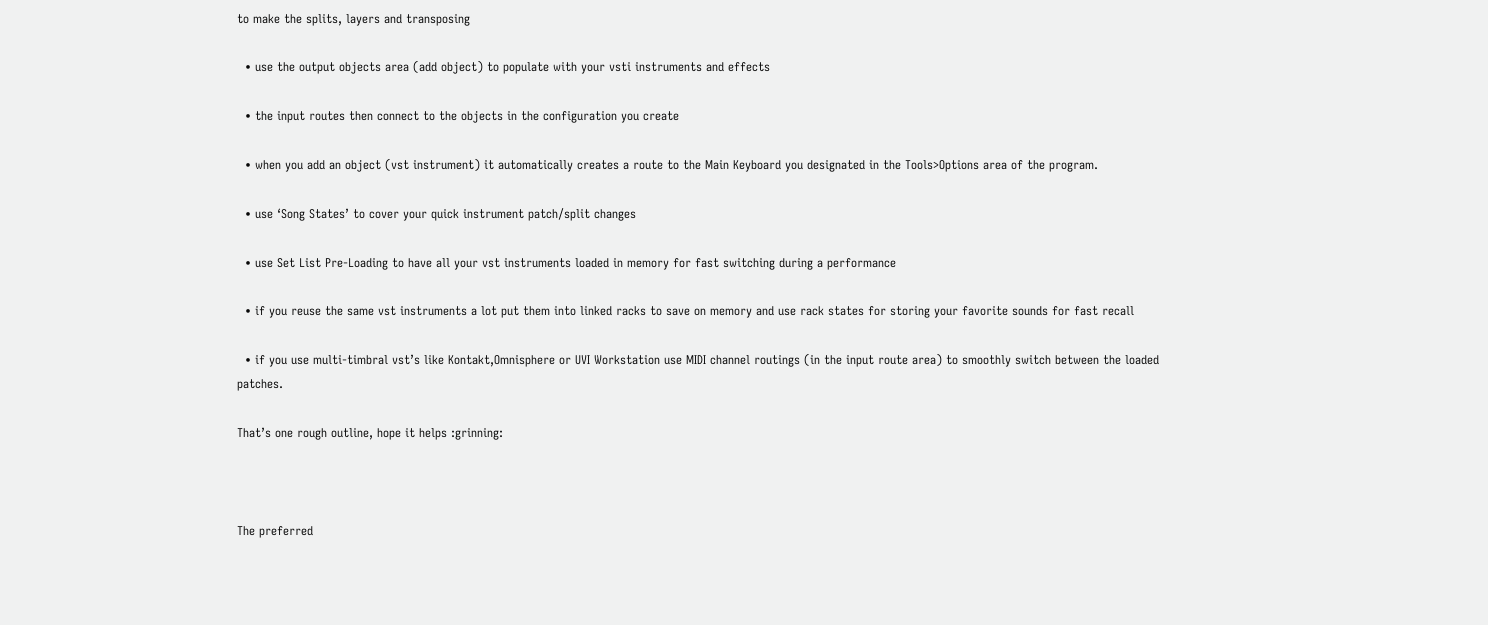to make the splits, layers and transposing

  • use the output objects area (add object) to populate with your vsti instruments and effects

  • the input routes then connect to the objects in the configuration you create

  • when you add an object (vst instrument) it automatically creates a route to the Main Keyboard you designated in the Tools>Options area of the program.

  • use ‘Song States’ to cover your quick instrument patch/split changes

  • use Set List Pre-Loading to have all your vst instruments loaded in memory for fast switching during a performance

  • if you reuse the same vst instruments a lot put them into linked racks to save on memory and use rack states for storing your favorite sounds for fast recall

  • if you use multi-timbral vst’s like Kontakt,Omnisphere or UVI Workstation use MIDI channel routings (in the input route area) to smoothly switch between the loaded patches.

That’s one rough outline, hope it helps :grinning:



The preferred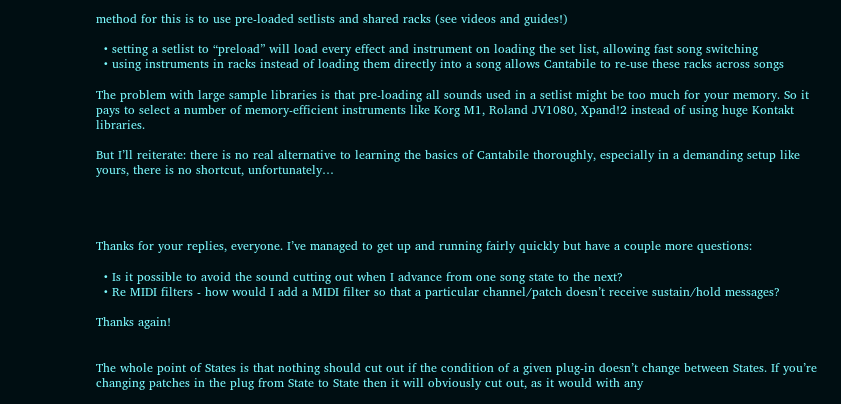method for this is to use pre-loaded setlists and shared racks (see videos and guides!)

  • setting a setlist to “preload” will load every effect and instrument on loading the set list, allowing fast song switching
  • using instruments in racks instead of loading them directly into a song allows Cantabile to re-use these racks across songs

The problem with large sample libraries is that pre-loading all sounds used in a setlist might be too much for your memory. So it pays to select a number of memory-efficient instruments like Korg M1, Roland JV1080, Xpand!2 instead of using huge Kontakt libraries.

But I’ll reiterate: there is no real alternative to learning the basics of Cantabile thoroughly, especially in a demanding setup like yours, there is no shortcut, unfortunately…




Thanks for your replies, everyone. I’ve managed to get up and running fairly quickly but have a couple more questions:

  • Is it possible to avoid the sound cutting out when I advance from one song state to the next?
  • Re MIDI filters - how would I add a MIDI filter so that a particular channel/patch doesn’t receive sustain/hold messages?

Thanks again!


The whole point of States is that nothing should cut out if the condition of a given plug-in doesn’t change between States. If you’re changing patches in the plug from State to State then it will obviously cut out, as it would with any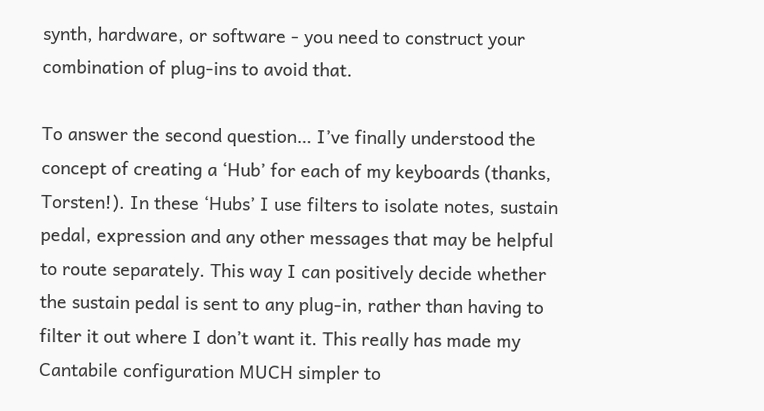synth, hardware, or software - you need to construct your combination of plug-ins to avoid that.

To answer the second question… I’ve finally understood the concept of creating a ‘Hub’ for each of my keyboards (thanks, Torsten!). In these ‘Hubs’ I use filters to isolate notes, sustain pedal, expression and any other messages that may be helpful to route separately. This way I can positively decide whether the sustain pedal is sent to any plug-in, rather than having to filter it out where I don’t want it. This really has made my Cantabile configuration MUCH simpler to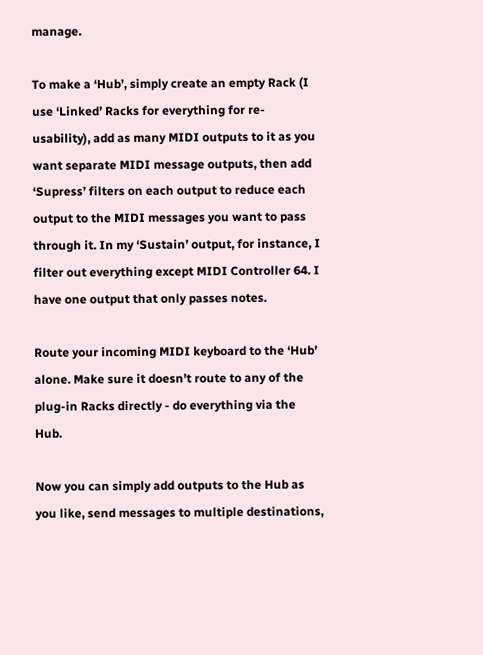manage.

To make a ‘Hub’, simply create an empty Rack (I use ‘Linked’ Racks for everything for re-usability), add as many MIDI outputs to it as you want separate MIDI message outputs, then add ‘Supress’ filters on each output to reduce each output to the MIDI messages you want to pass through it. In my ‘Sustain’ output, for instance, I filter out everything except MIDI Controller 64. I have one output that only passes notes.

Route your incoming MIDI keyboard to the ‘Hub’ alone. Make sure it doesn’t route to any of the plug-in Racks directly - do everything via the Hub.

Now you can simply add outputs to the Hub as you like, send messages to multiple destinations,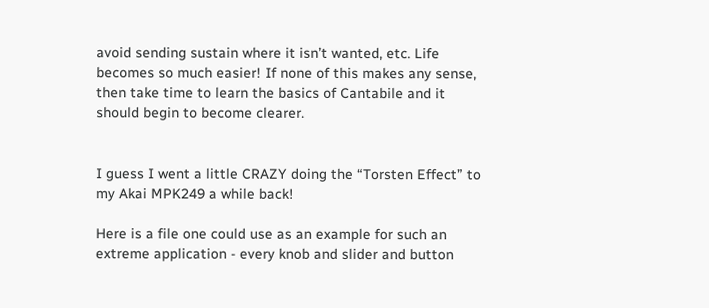avoid sending sustain where it isn’t wanted, etc. Life becomes so much easier! If none of this makes any sense, then take time to learn the basics of Cantabile and it should begin to become clearer.


I guess I went a little CRAZY doing the “Torsten Effect” to my Akai MPK249 a while back!

Here is a file one could use as an example for such an extreme application - every knob and slider and button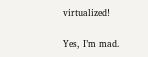virtualized!

Yes, I’m mad.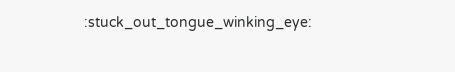:stuck_out_tongue_winking_eye: